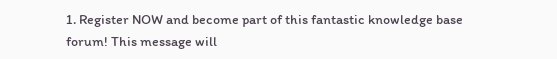1. Register NOW and become part of this fantastic knowledge base forum! This message will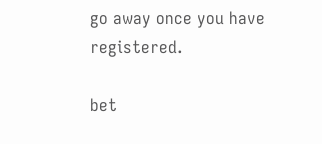go away once you have registered.

bet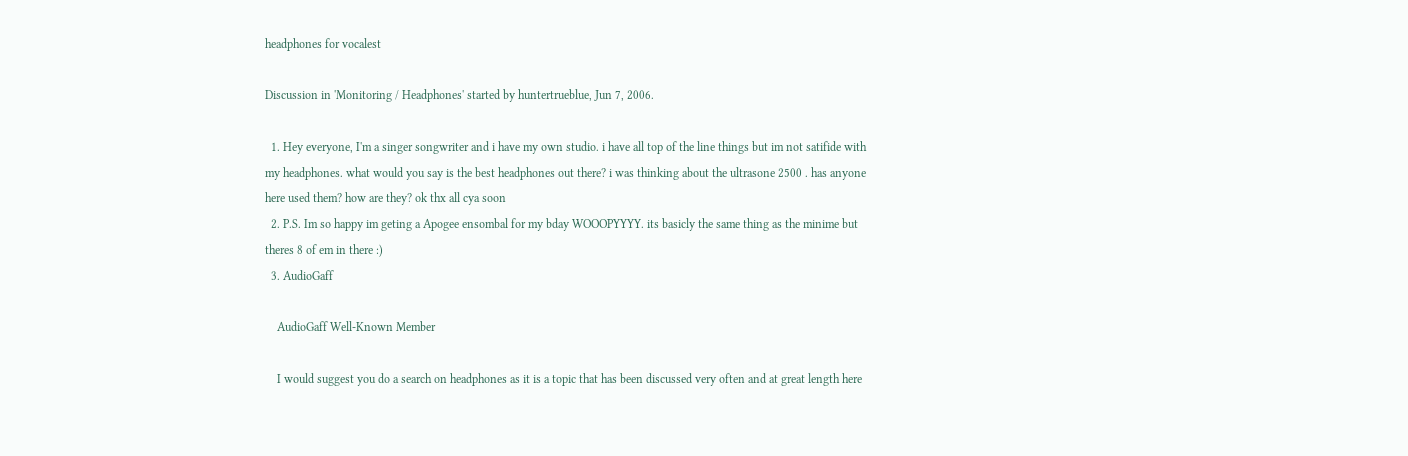headphones for vocalest

Discussion in 'Monitoring / Headphones' started by huntertrueblue, Jun 7, 2006.

  1. Hey everyone, I'm a singer songwriter and i have my own studio. i have all top of the line things but im not satifide with my headphones. what would you say is the best headphones out there? i was thinking about the ultrasone 2500 . has anyone here used them? how are they? ok thx all cya soon
  2. P.S. Im so happy im geting a Apogee ensombal for my bday WOOOPYYYY. its basicly the same thing as the minime but theres 8 of em in there :)
  3. AudioGaff

    AudioGaff Well-Known Member

    I would suggest you do a search on headphones as it is a topic that has been discussed very often and at great length here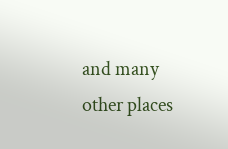and many other places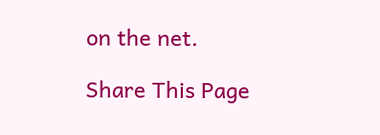on the net.

Share This Page